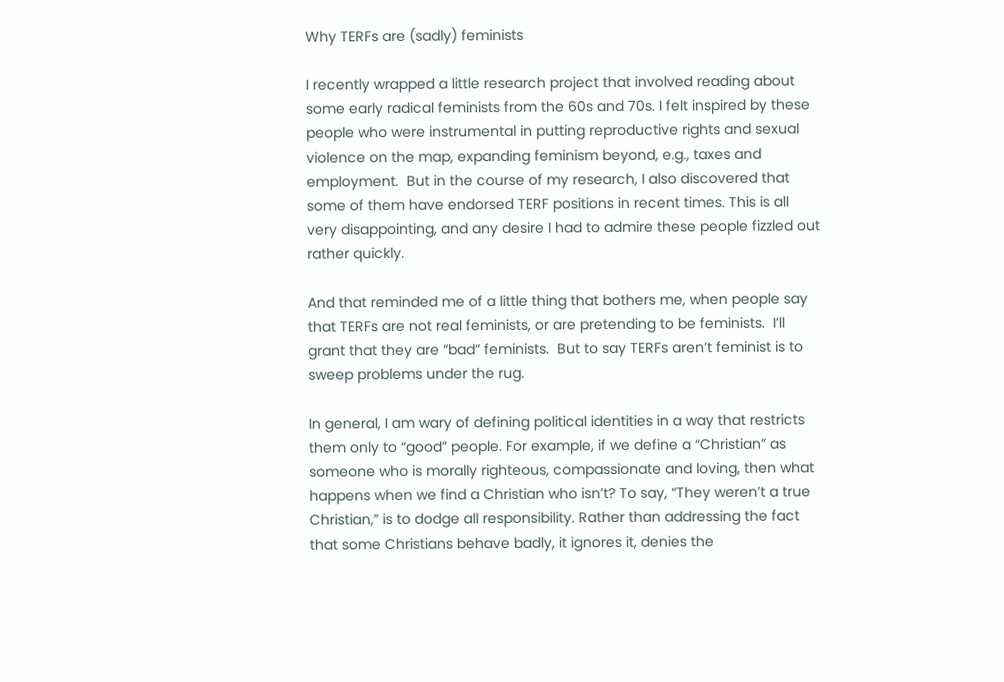Why TERFs are (sadly) feminists

I recently wrapped a little research project that involved reading about some early radical feminists from the 60s and 70s. I felt inspired by these people who were instrumental in putting reproductive rights and sexual violence on the map, expanding feminism beyond, e.g., taxes and employment.  But in the course of my research, I also discovered that some of them have endorsed TERF positions in recent times. This is all very disappointing, and any desire I had to admire these people fizzled out rather quickly.

And that reminded me of a little thing that bothers me, when people say that TERFs are not real feminists, or are pretending to be feminists.  I’ll grant that they are “bad” feminists.  But to say TERFs aren’t feminist is to sweep problems under the rug.

In general, I am wary of defining political identities in a way that restricts them only to “good” people. For example, if we define a “Christian” as someone who is morally righteous, compassionate and loving, then what happens when we find a Christian who isn’t? To say, “They weren’t a true Christian,” is to dodge all responsibility. Rather than addressing the fact that some Christians behave badly, it ignores it, denies the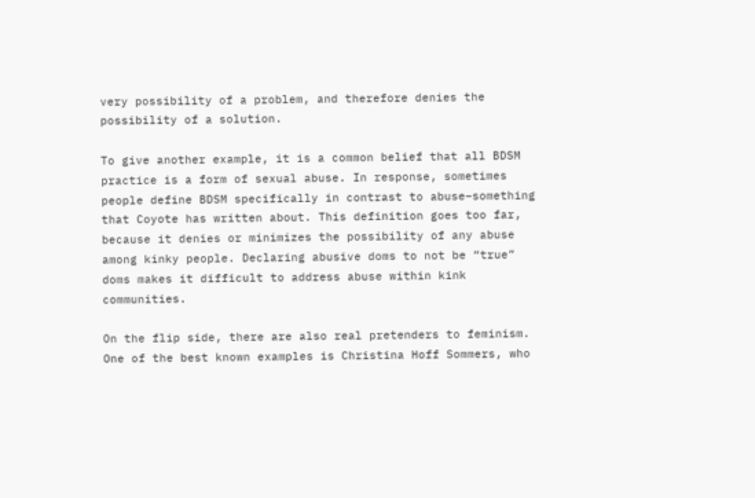very possibility of a problem, and therefore denies the possibility of a solution.

To give another example, it is a common belief that all BDSM practice is a form of sexual abuse. In response, sometimes people define BDSM specifically in contrast to abuse–something that Coyote has written about. This definition goes too far, because it denies or minimizes the possibility of any abuse among kinky people. Declaring abusive doms to not be “true” doms makes it difficult to address abuse within kink communities.

On the flip side, there are also real pretenders to feminism. One of the best known examples is Christina Hoff Sommers, who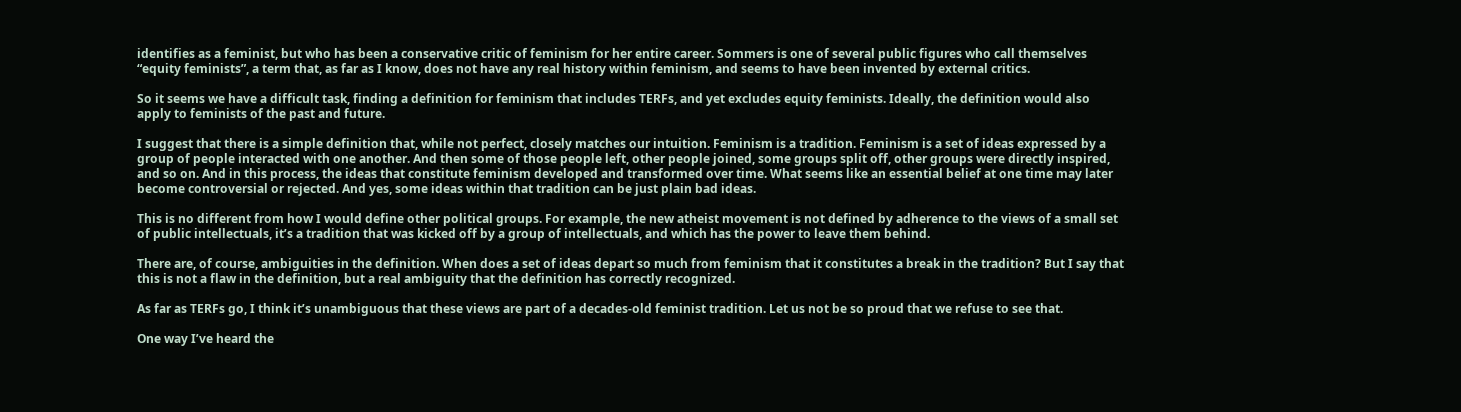identifies as a feminist, but who has been a conservative critic of feminism for her entire career. Sommers is one of several public figures who call themselves “equity feminists”, a term that, as far as I know, does not have any real history within feminism, and seems to have been invented by external critics.

So it seems we have a difficult task, finding a definition for feminism that includes TERFs, and yet excludes equity feminists. Ideally, the definition would also apply to feminists of the past and future.

I suggest that there is a simple definition that, while not perfect, closely matches our intuition. Feminism is a tradition. Feminism is a set of ideas expressed by a group of people interacted with one another. And then some of those people left, other people joined, some groups split off, other groups were directly inspired, and so on. And in this process, the ideas that constitute feminism developed and transformed over time. What seems like an essential belief at one time may later become controversial or rejected. And yes, some ideas within that tradition can be just plain bad ideas.

This is no different from how I would define other political groups. For example, the new atheist movement is not defined by adherence to the views of a small set of public intellectuals, it’s a tradition that was kicked off by a group of intellectuals, and which has the power to leave them behind.

There are, of course, ambiguities in the definition. When does a set of ideas depart so much from feminism that it constitutes a break in the tradition? But I say that this is not a flaw in the definition, but a real ambiguity that the definition has correctly recognized.

As far as TERFs go, I think it’s unambiguous that these views are part of a decades-old feminist tradition. Let us not be so proud that we refuse to see that.

One way I’ve heard the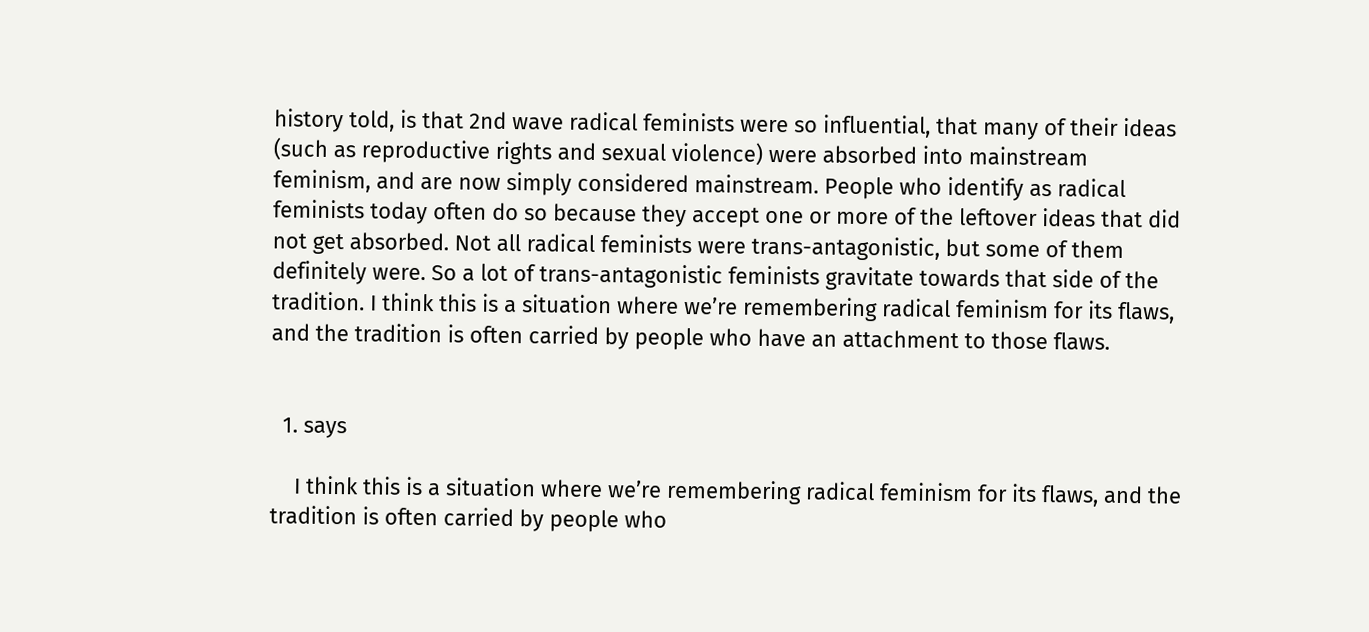history told, is that 2nd wave radical feminists were so influential, that many of their ideas (such as reproductive rights and sexual violence) were absorbed into mainstream feminism, and are now simply considered mainstream. People who identify as radical feminists today often do so because they accept one or more of the leftover ideas that did not get absorbed. Not all radical feminists were trans-antagonistic, but some of them definitely were. So a lot of trans-antagonistic feminists gravitate towards that side of the tradition. I think this is a situation where we’re remembering radical feminism for its flaws, and the tradition is often carried by people who have an attachment to those flaws.


  1. says

    I think this is a situation where we’re remembering radical feminism for its flaws, and the tradition is often carried by people who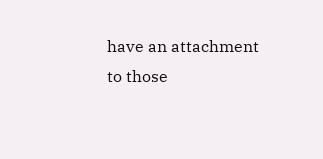have an attachment to those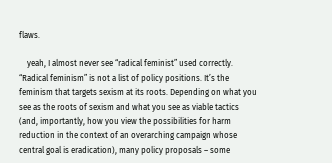flaws.

    yeah, I almost never see “radical feminist” used correctly. “Radical feminism” is not a list of policy positions. It’s the feminism that targets sexism at its roots. Depending on what you see as the roots of sexism and what you see as viable tactics (and, importantly, how you view the possibilities for harm reduction in the context of an overarching campaign whose central goal is eradication), many policy proposals – some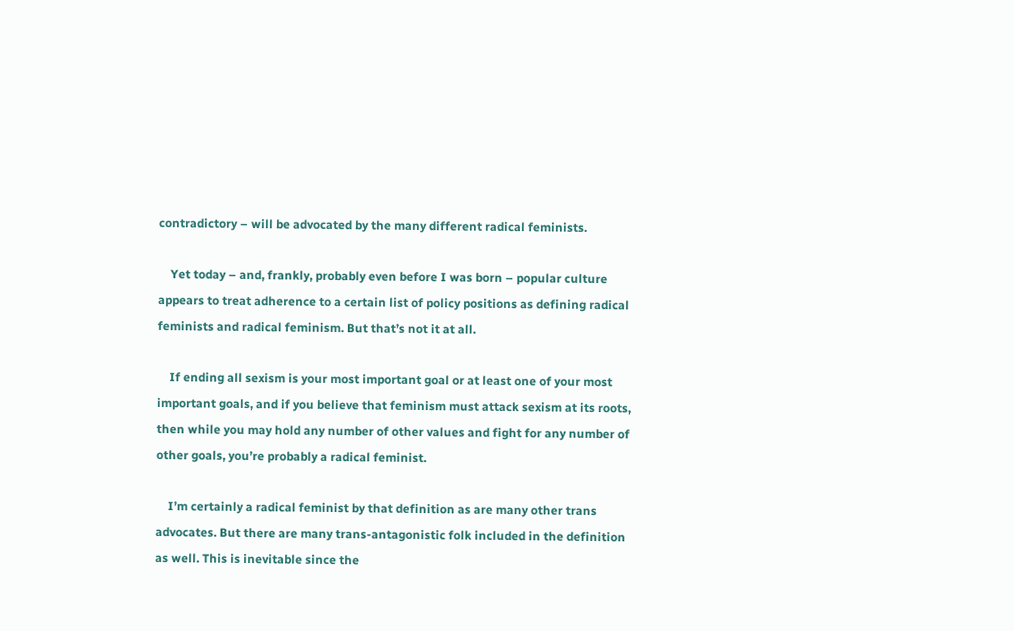contradictory – will be advocated by the many different radical feminists.

    Yet today – and, frankly, probably even before I was born – popular culture appears to treat adherence to a certain list of policy positions as defining radical feminists and radical feminism. But that’s not it at all.

    If ending all sexism is your most important goal or at least one of your most important goals, and if you believe that feminism must attack sexism at its roots, then while you may hold any number of other values and fight for any number of other goals, you’re probably a radical feminist.

    I’m certainly a radical feminist by that definition as are many other trans advocates. But there are many trans-antagonistic folk included in the definition as well. This is inevitable since the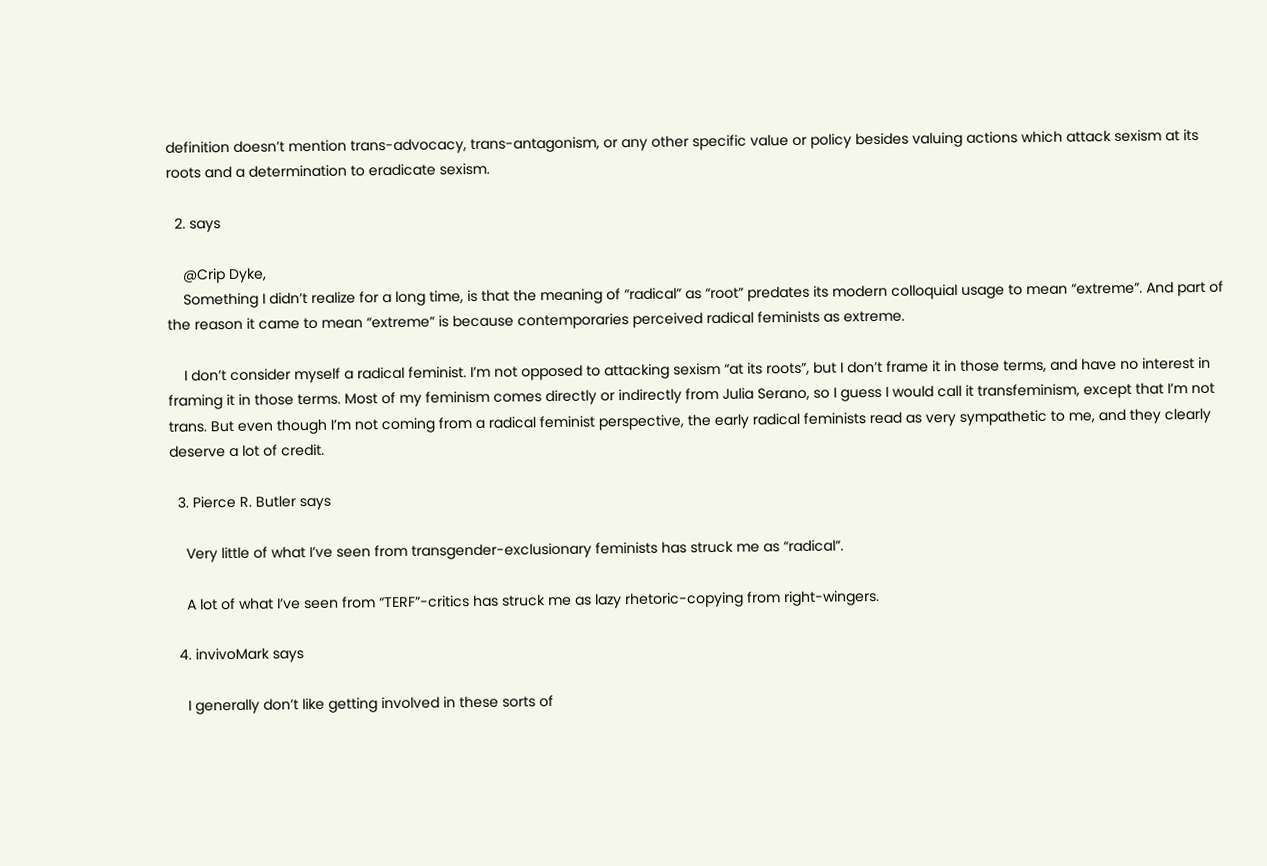definition doesn’t mention trans-advocacy, trans-antagonism, or any other specific value or policy besides valuing actions which attack sexism at its roots and a determination to eradicate sexism.

  2. says

    @Crip Dyke,
    Something I didn’t realize for a long time, is that the meaning of “radical” as “root” predates its modern colloquial usage to mean “extreme”. And part of the reason it came to mean “extreme” is because contemporaries perceived radical feminists as extreme.

    I don’t consider myself a radical feminist. I’m not opposed to attacking sexism “at its roots”, but I don’t frame it in those terms, and have no interest in framing it in those terms. Most of my feminism comes directly or indirectly from Julia Serano, so I guess I would call it transfeminism, except that I’m not trans. But even though I’m not coming from a radical feminist perspective, the early radical feminists read as very sympathetic to me, and they clearly deserve a lot of credit.

  3. Pierce R. Butler says

    Very little of what I’ve seen from transgender-exclusionary feminists has struck me as “radical”.

    A lot of what I’ve seen from “TERF”-critics has struck me as lazy rhetoric-copying from right-wingers.

  4. invivoMark says

    I generally don’t like getting involved in these sorts of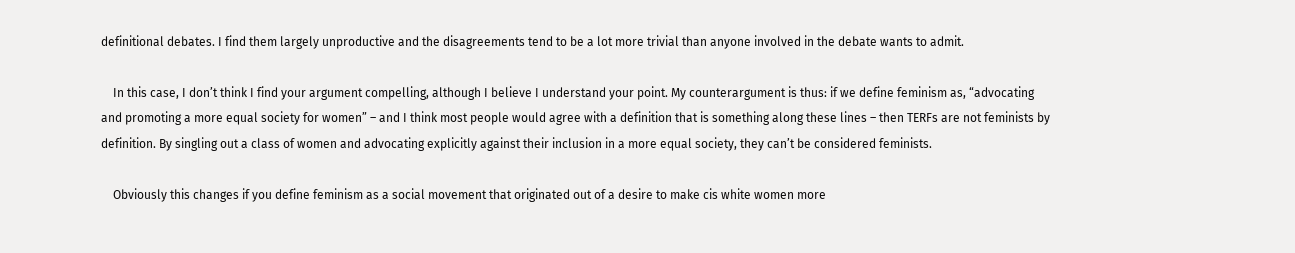definitional debates. I find them largely unproductive and the disagreements tend to be a lot more trivial than anyone involved in the debate wants to admit.

    In this case, I don’t think I find your argument compelling, although I believe I understand your point. My counterargument is thus: if we define feminism as, “advocating and promoting a more equal society for women” – and I think most people would agree with a definition that is something along these lines – then TERFs are not feminists by definition. By singling out a class of women and advocating explicitly against their inclusion in a more equal society, they can’t be considered feminists.

    Obviously this changes if you define feminism as a social movement that originated out of a desire to make cis white women more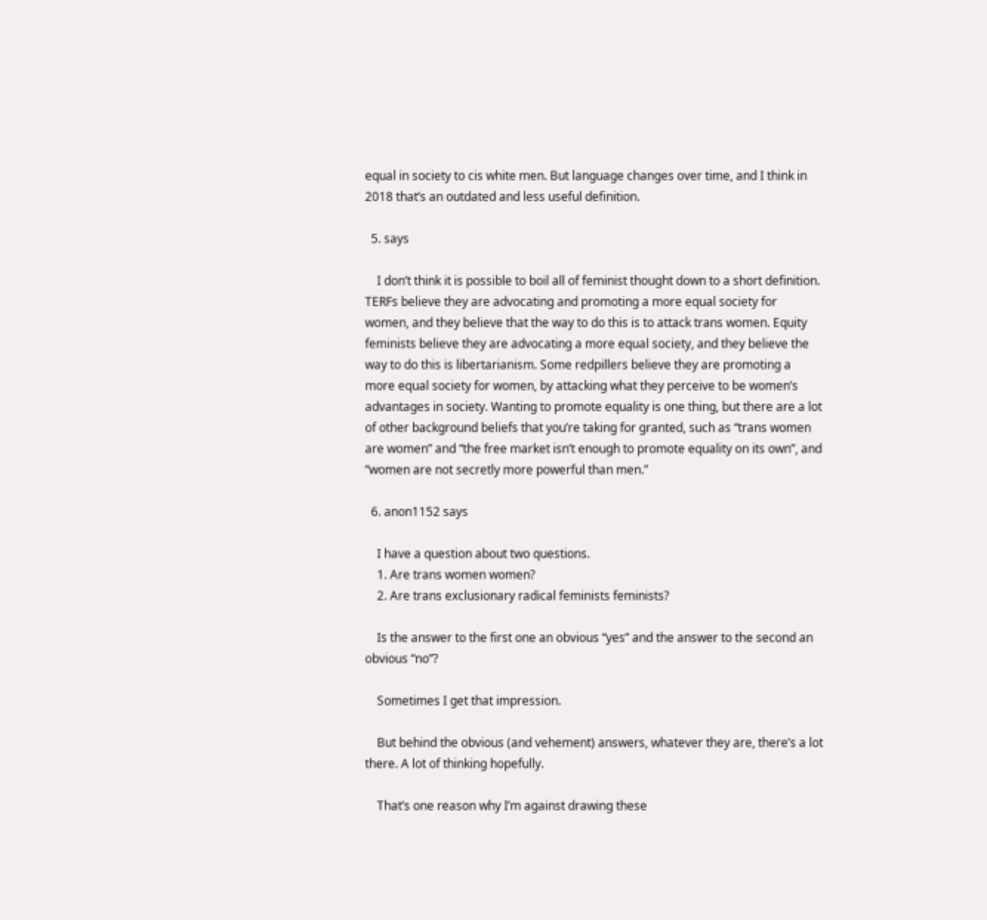equal in society to cis white men. But language changes over time, and I think in 2018 that’s an outdated and less useful definition.

  5. says

    I don’t think it is possible to boil all of feminist thought down to a short definition. TERFs believe they are advocating and promoting a more equal society for women, and they believe that the way to do this is to attack trans women. Equity feminists believe they are advocating a more equal society, and they believe the way to do this is libertarianism. Some redpillers believe they are promoting a more equal society for women, by attacking what they perceive to be women’s advantages in society. Wanting to promote equality is one thing, but there are a lot of other background beliefs that you’re taking for granted, such as “trans women are women” and “the free market isn’t enough to promote equality on its own”, and “women are not secretly more powerful than men.”

  6. anon1152 says

    I have a question about two questions.
    1. Are trans women women?
    2. Are trans exclusionary radical feminists feminists?

    Is the answer to the first one an obvious “yes” and the answer to the second an obvious “no”?

    Sometimes I get that impression.

    But behind the obvious (and vehement) answers, whatever they are, there’s a lot there. A lot of thinking hopefully.

    That’s one reason why I’m against drawing these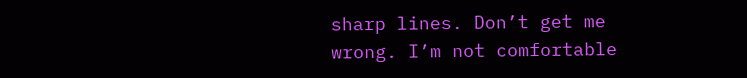sharp lines. Don’t get me wrong. I’m not comfortable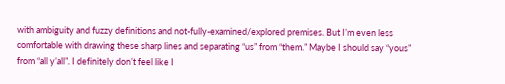with ambiguity and fuzzy definitions and not-fully-examined/explored premises. But I’m even less comfortable with drawing these sharp lines and separating “us” from “them.” Maybe I should say “yous” from “all y’all”. I definitely don’t feel like I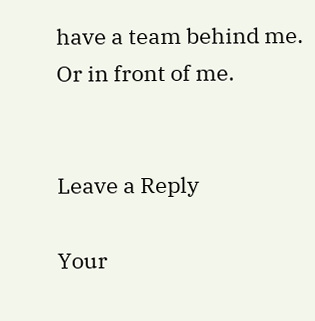have a team behind me. Or in front of me.


Leave a Reply

Your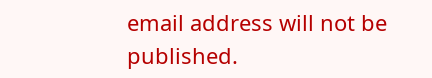email address will not be published.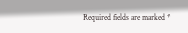Required fields are marked *